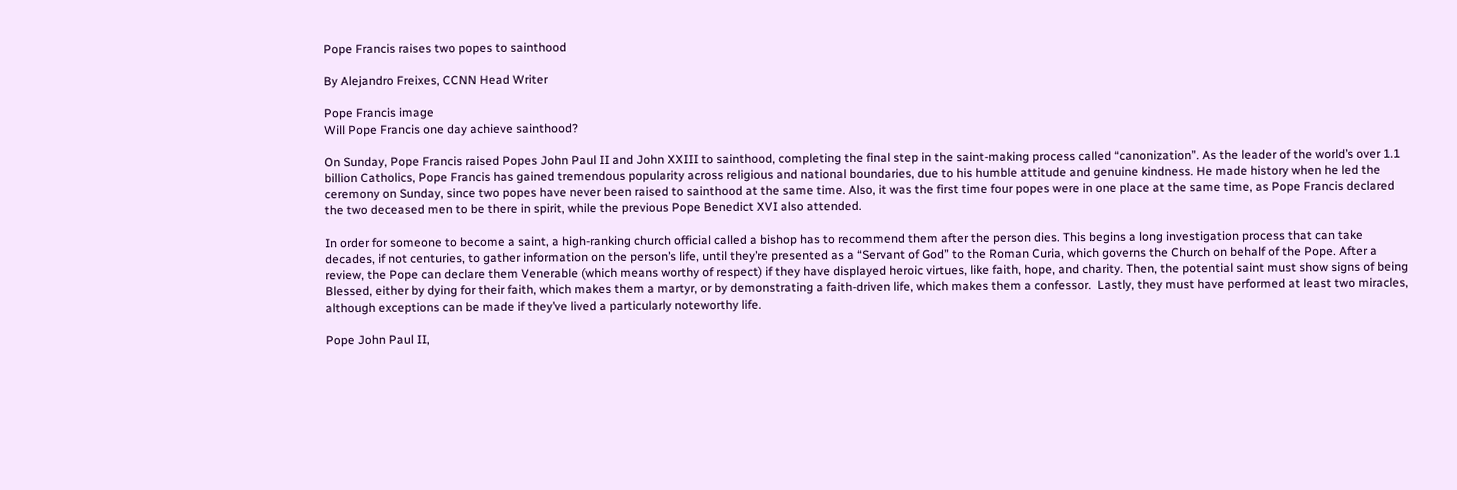Pope Francis raises two popes to sainthood

By Alejandro Freixes, CCNN Head Writer

Pope Francis image
Will Pope Francis one day achieve sainthood?

On Sunday, Pope Francis raised Popes John Paul II and John XXIII to sainthood, completing the final step in the saint-making process called “canonization”. As the leader of the world’s over 1.1 billion Catholics, Pope Francis has gained tremendous popularity across religious and national boundaries, due to his humble attitude and genuine kindness. He made history when he led the ceremony on Sunday, since two popes have never been raised to sainthood at the same time. Also, it was the first time four popes were in one place at the same time, as Pope Francis declared the two deceased men to be there in spirit, while the previous Pope Benedict XVI also attended.

In order for someone to become a saint, a high-ranking church official called a bishop has to recommend them after the person dies. This begins a long investigation process that can take decades, if not centuries, to gather information on the person’s life, until they’re presented as a “Servant of God” to the Roman Curia, which governs the Church on behalf of the Pope. After a review, the Pope can declare them Venerable (which means worthy of respect) if they have displayed heroic virtues, like faith, hope, and charity. Then, the potential saint must show signs of being Blessed, either by dying for their faith, which makes them a martyr, or by demonstrating a faith-driven life, which makes them a confessor.  Lastly, they must have performed at least two miracles, although exceptions can be made if they’ve lived a particularly noteworthy life.

Pope John Paul II,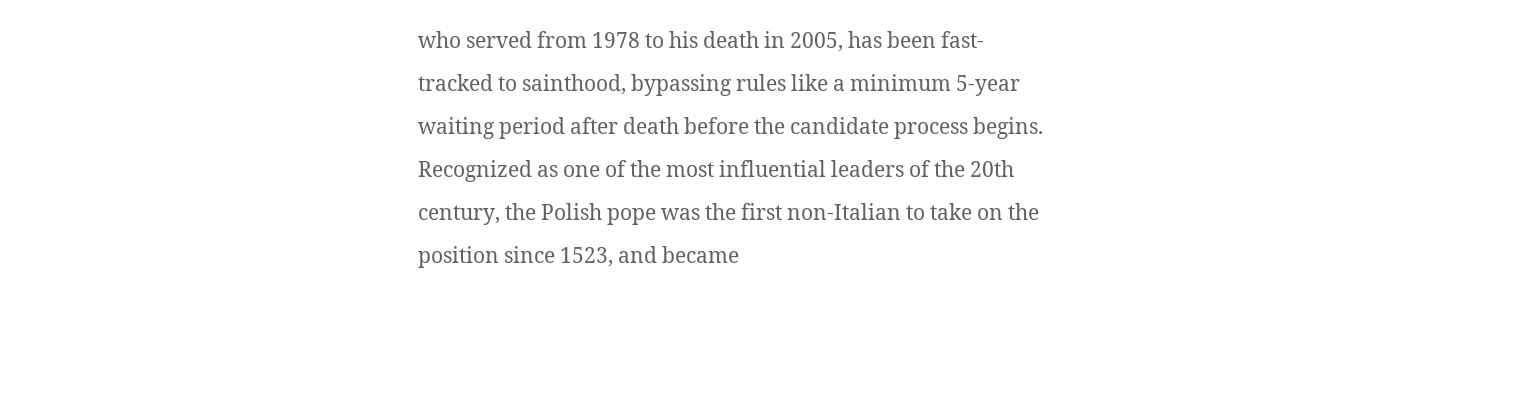who served from 1978 to his death in 2005, has been fast-tracked to sainthood, bypassing rules like a minimum 5-year waiting period after death before the candidate process begins. Recognized as one of the most influential leaders of the 20th century, the Polish pope was the first non-Italian to take on the position since 1523, and became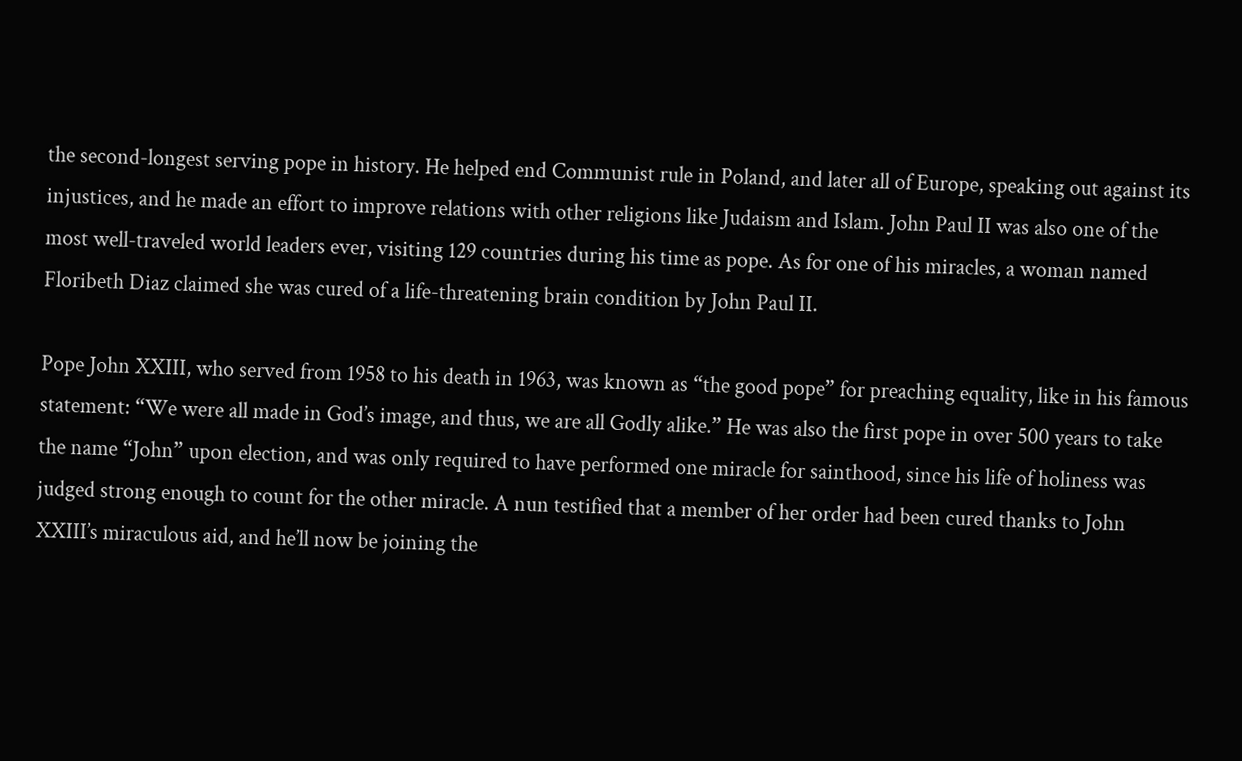the second-longest serving pope in history. He helped end Communist rule in Poland, and later all of Europe, speaking out against its injustices, and he made an effort to improve relations with other religions like Judaism and Islam. John Paul II was also one of the most well-traveled world leaders ever, visiting 129 countries during his time as pope. As for one of his miracles, a woman named Floribeth Diaz claimed she was cured of a life-threatening brain condition by John Paul II.

Pope John XXIII, who served from 1958 to his death in 1963, was known as “the good pope” for preaching equality, like in his famous statement: “We were all made in God’s image, and thus, we are all Godly alike.” He was also the first pope in over 500 years to take the name “John” upon election, and was only required to have performed one miracle for sainthood, since his life of holiness was judged strong enough to count for the other miracle. A nun testified that a member of her order had been cured thanks to John XXIII’s miraculous aid, and he’ll now be joining the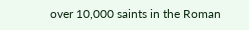over 10,000 saints in the Roman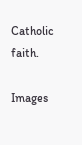Catholic faith.

Images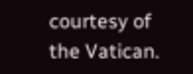courtesy of the Vatican.